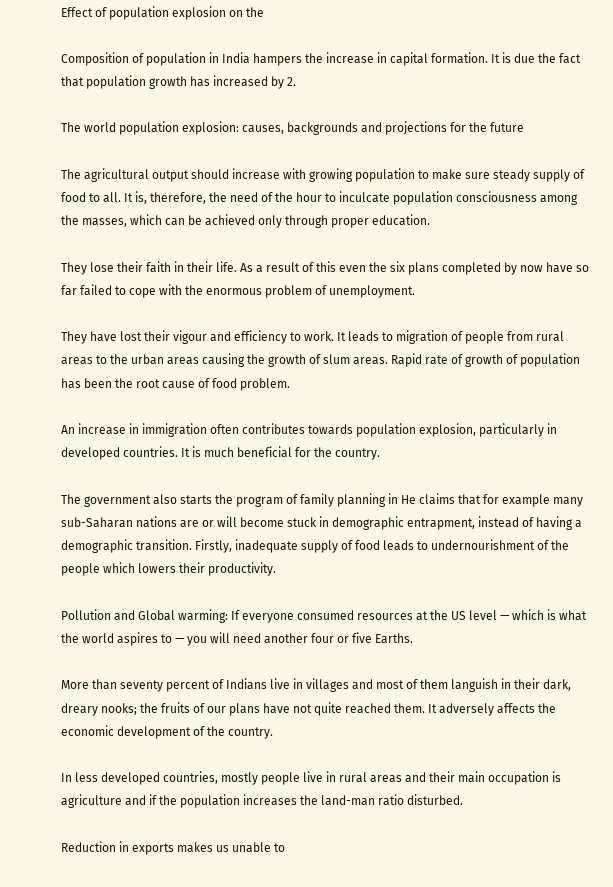Effect of population explosion on the

Composition of population in India hampers the increase in capital formation. It is due the fact that population growth has increased by 2.

The world population explosion: causes, backgrounds and projections for the future

The agricultural output should increase with growing population to make sure steady supply of food to all. It is, therefore, the need of the hour to inculcate population consciousness among the masses, which can be achieved only through proper education.

They lose their faith in their life. As a result of this even the six plans completed by now have so far failed to cope with the enormous problem of unemployment.

They have lost their vigour and efficiency to work. It leads to migration of people from rural areas to the urban areas causing the growth of slum areas. Rapid rate of growth of population has been the root cause of food problem.

An increase in immigration often contributes towards population explosion, particularly in developed countries. It is much beneficial for the country.

The government also starts the program of family planning in He claims that for example many sub-Saharan nations are or will become stuck in demographic entrapment, instead of having a demographic transition. Firstly, inadequate supply of food leads to undernourishment of the people which lowers their productivity.

Pollution and Global warming: If everyone consumed resources at the US level — which is what the world aspires to — you will need another four or five Earths.

More than seventy percent of Indians live in villages and most of them languish in their dark, dreary nooks; the fruits of our plans have not quite reached them. It adversely affects the economic development of the country.

In less developed countries, mostly people live in rural areas and their main occupation is agriculture and if the population increases the land-man ratio disturbed.

Reduction in exports makes us unable to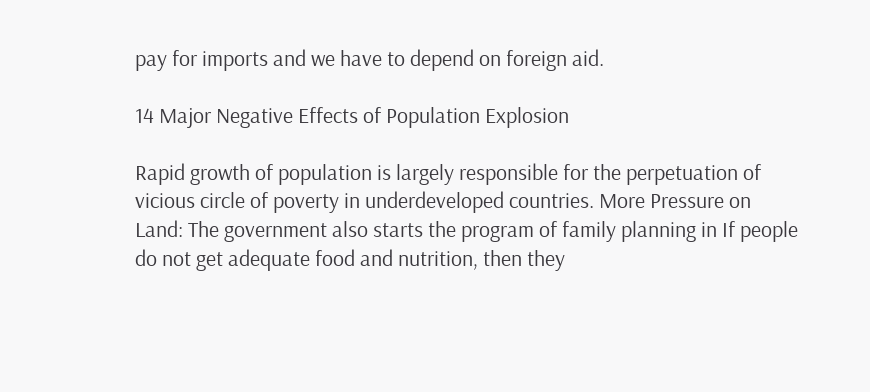pay for imports and we have to depend on foreign aid.

14 Major Negative Effects of Population Explosion

Rapid growth of population is largely responsible for the perpetuation of vicious circle of poverty in underdeveloped countries. More Pressure on Land: The government also starts the program of family planning in If people do not get adequate food and nutrition, then they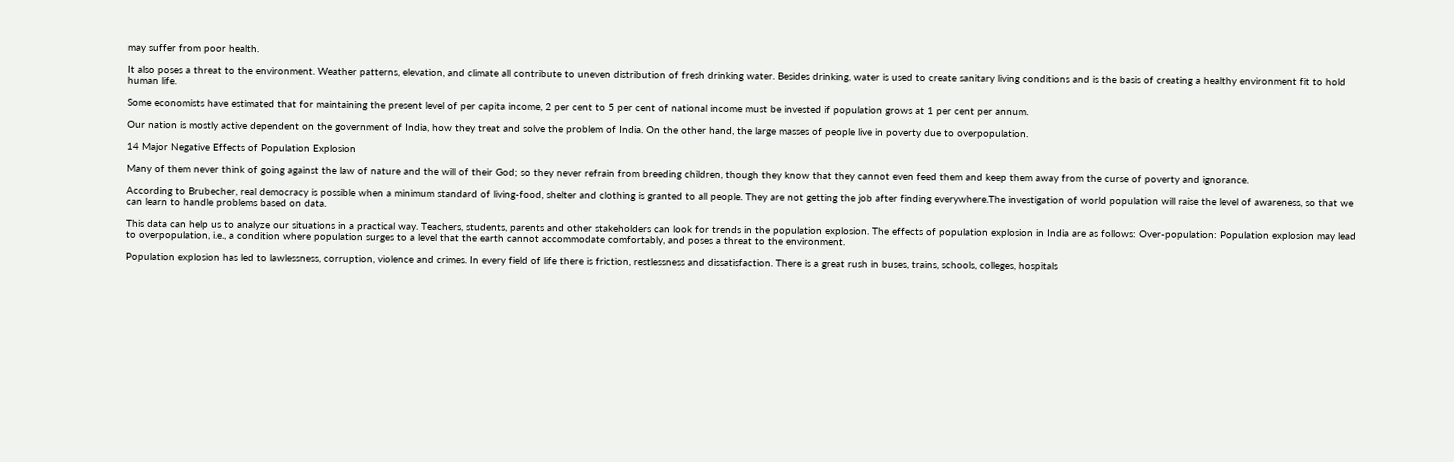may suffer from poor health.

It also poses a threat to the environment. Weather patterns, elevation, and climate all contribute to uneven distribution of fresh drinking water. Besides drinking, water is used to create sanitary living conditions and is the basis of creating a healthy environment fit to hold human life.

Some economists have estimated that for maintaining the present level of per capita income, 2 per cent to 5 per cent of national income must be invested if population grows at 1 per cent per annum.

Our nation is mostly active dependent on the government of India, how they treat and solve the problem of India. On the other hand, the large masses of people live in poverty due to overpopulation.

14 Major Negative Effects of Population Explosion

Many of them never think of going against the law of nature and the will of their God; so they never refrain from breeding children, though they know that they cannot even feed them and keep them away from the curse of poverty and ignorance.

According to Brubecher, real democracy is possible when a minimum standard of living-food, shelter and clothing is granted to all people. They are not getting the job after finding everywhere.The investigation of world population will raise the level of awareness, so that we can learn to handle problems based on data.

This data can help us to analyze our situations in a practical way. Teachers, students, parents and other stakeholders can look for trends in the population explosion. The effects of population explosion in India are as follows: Over-population: Population explosion may lead to overpopulation, i.e., a condition where population surges to a level that the earth cannot accommodate comfortably, and poses a threat to the environment.

Population explosion has led to lawlessness, corruption, violence and crimes. In every field of life there is friction, restlessness and dissatisfaction. There is a great rush in buses, trains, schools, colleges, hospitals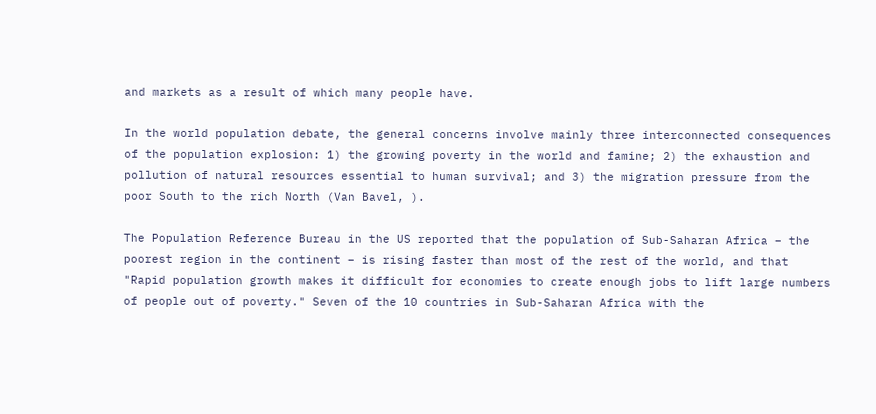and markets as a result of which many people have.

In the world population debate, the general concerns involve mainly three interconnected consequences of the population explosion: 1) the growing poverty in the world and famine; 2) the exhaustion and pollution of natural resources essential to human survival; and 3) the migration pressure from the poor South to the rich North (Van Bavel, ).

The Population Reference Bureau in the US reported that the population of Sub-Saharan Africa – the poorest region in the continent – is rising faster than most of the rest of the world, and that "Rapid population growth makes it difficult for economies to create enough jobs to lift large numbers of people out of poverty." Seven of the 10 countries in Sub-Saharan Africa with the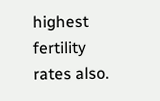highest fertility rates also.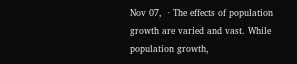Nov 07,  · The effects of population growth are varied and vast. While population growth,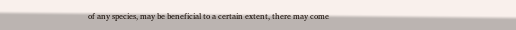of any species, may be beneficial to a certain extent, there may come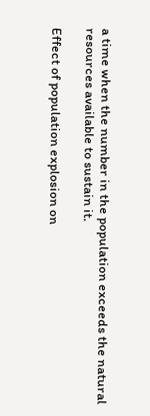a time when the number in the population exceeds the natural resources available to sustain it.

Effect of population explosion on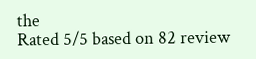the
Rated 5/5 based on 82 review